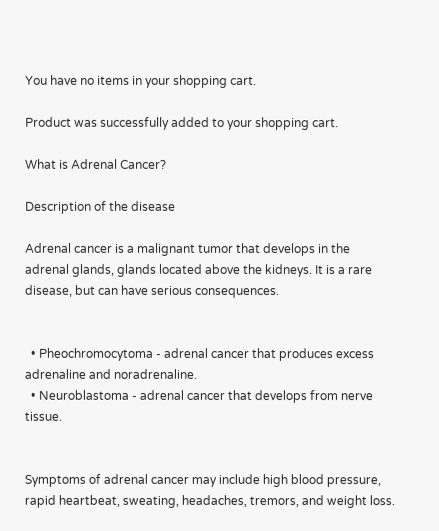You have no items in your shopping cart.

Product was successfully added to your shopping cart.

What is Adrenal Cancer?

Description of the disease

Adrenal cancer is a malignant tumor that develops in the adrenal glands, glands located above the kidneys. It is a rare disease, but can have serious consequences.


  • Pheochromocytoma - adrenal cancer that produces excess adrenaline and noradrenaline.
  • Neuroblastoma - adrenal cancer that develops from nerve tissue.


Symptoms of adrenal cancer may include high blood pressure, rapid heartbeat, sweating, headaches, tremors, and weight loss.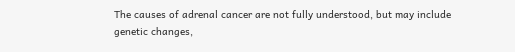The causes of adrenal cancer are not fully understood, but may include genetic changes,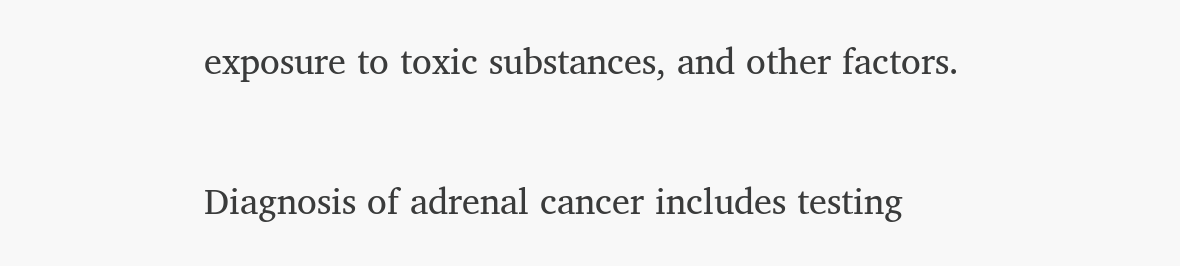exposure to toxic substances, and other factors.


Diagnosis of adrenal cancer includes testing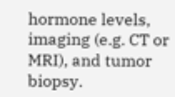hormone levels, imaging (e.g. CT or MRI), and tumor biopsy.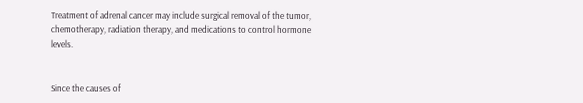Treatment of adrenal cancer may include surgical removal of the tumor, chemotherapy, radiation therapy, and medications to control hormone levels.


Since the causes of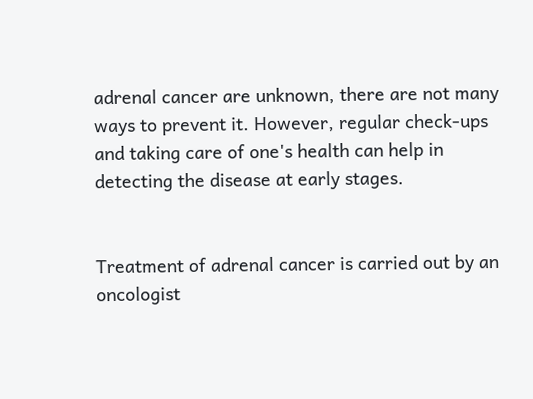adrenal cancer are unknown, there are not many ways to prevent it. However, regular check-ups and taking care of one's health can help in detecting the disease at early stages.


Treatment of adrenal cancer is carried out by an oncologist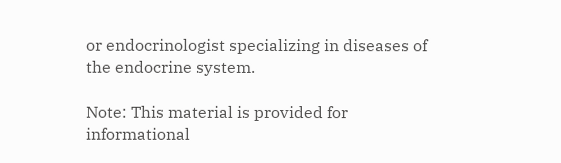or endocrinologist specializing in diseases of the endocrine system.

Note: This material is provided for informational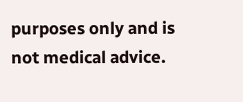purposes only and is not medical advice.